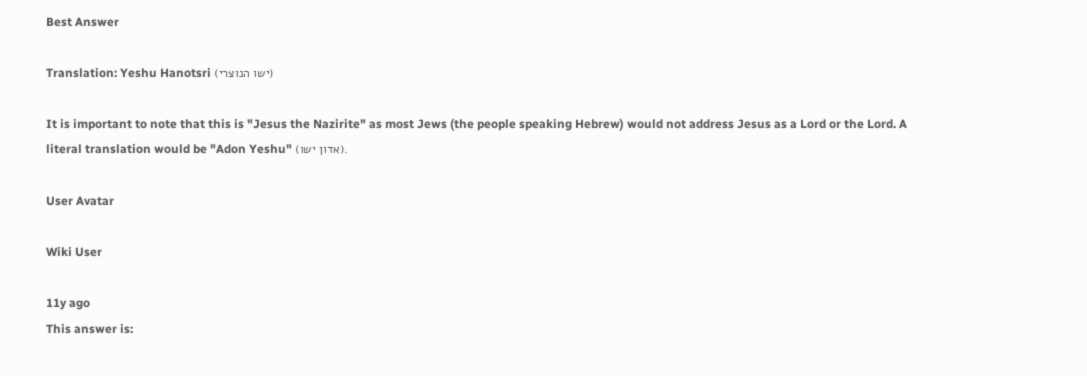Best Answer

Translation: Yeshu Hanotsri (ישו הנוצרי)

It is important to note that this is "Jesus the Nazirite" as most Jews (the people speaking Hebrew) would not address Jesus as a Lord or the Lord. A literal translation would be "Adon Yeshu" (אדון ישו).

User Avatar

Wiki User

11y ago
This answer is: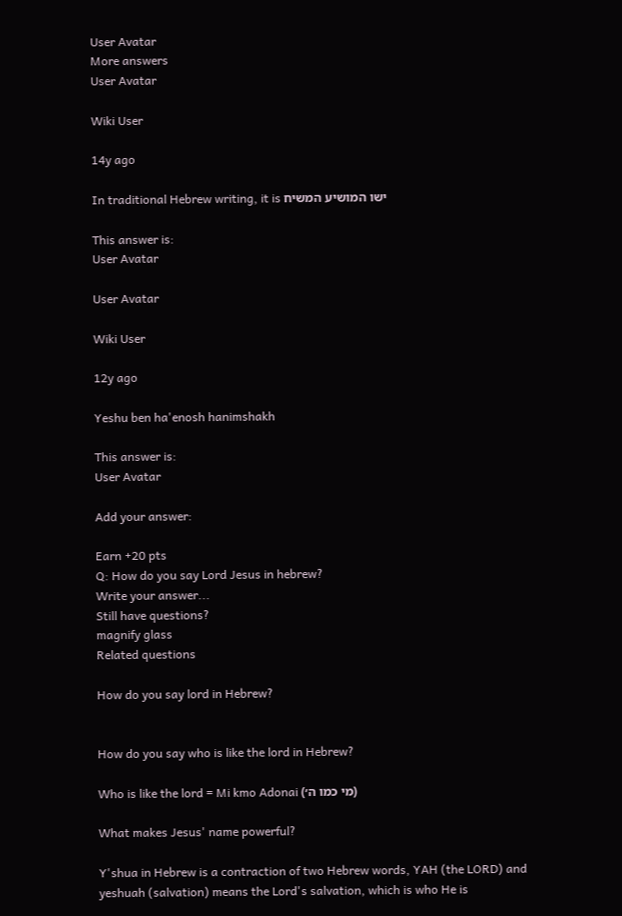User Avatar
More answers
User Avatar

Wiki User

14y ago

In traditional Hebrew writing, it is ישו המושיע המשיח

This answer is:
User Avatar

User Avatar

Wiki User

12y ago

Yeshu ben ha'enosh hanimshakh

This answer is:
User Avatar

Add your answer:

Earn +20 pts
Q: How do you say Lord Jesus in hebrew?
Write your answer...
Still have questions?
magnify glass
Related questions

How do you say lord in Hebrew?


How do you say who is like the lord in Hebrew?

Who is like the lord = Mi kmo Adonai (מי כמו ה׳)

What makes Jesus' name powerful?

Y'shua in Hebrew is a contraction of two Hebrew words, YAH (the LORD) and yeshuah (salvation) means the Lord's salvation, which is who He is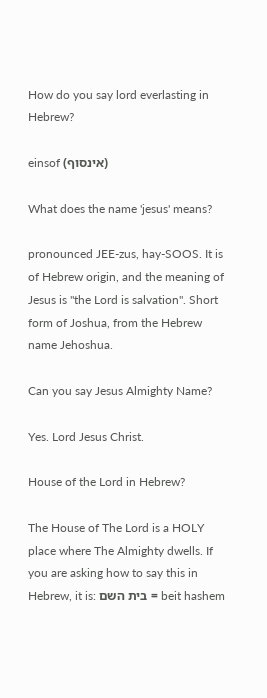How do you say lord everlasting in Hebrew?

einsof (אינסוף)

What does the name 'jesus' means?

pronounced JEE-zus, hay-SOOS. It is of Hebrew origin, and the meaning of Jesus is "the Lord is salvation". Short form of Joshua, from the Hebrew name Jehoshua.

Can you say Jesus Almighty Name?

Yes. Lord Jesus Christ.

House of the Lord in Hebrew?

The House of The Lord is a HOLY place where The Almighty dwells. If you are asking how to say this in Hebrew, it is: בית השם = beit hashem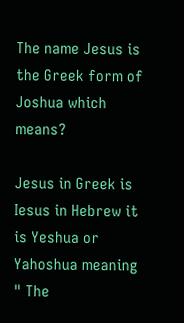The name Jesus is the Greek form of Joshua which means?

Jesus in Greek is Iesus in Hebrew it is Yeshua or Yahoshua meaning " The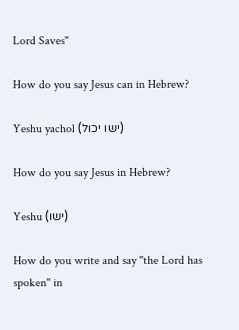Lord Saves"

How do you say Jesus can in Hebrew?

Yeshu yachol (ישו יכול)

How do you say Jesus in Hebrew?

Yeshu (ישו)

How do you write and say ''the Lord has spoken'' in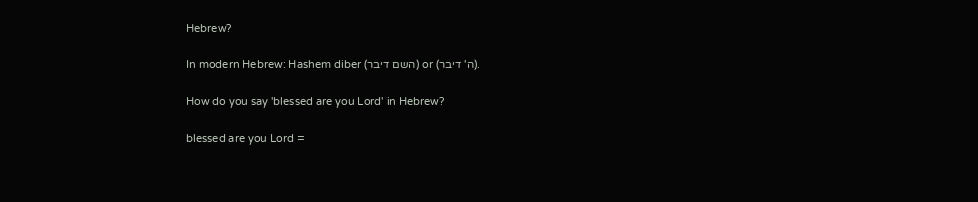Hebrew?

In modern Hebrew: Hashem diber (השם דיבר) or (ה' דיבר).

How do you say 'blessed are you Lord' in Hebrew?

blessed are you Lord =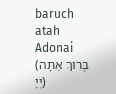baruch atah Adonai (בָּרוּךְ אַתָּה יְיָ)